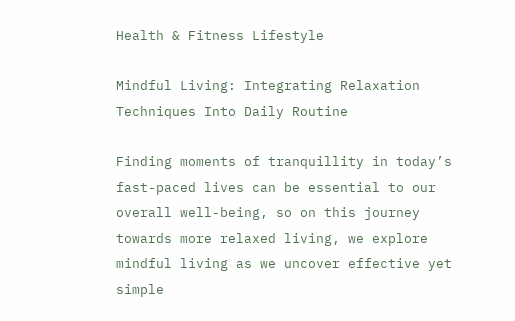Health & Fitness Lifestyle

Mindful Living: Integrating Relaxation Techniques Into Daily Routine

Finding moments of tranquillity in today’s fast-paced lives can be essential to our overall well-being, so on this journey towards more relaxed living, we explore mindful living as we uncover effective yet simple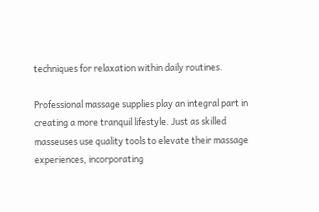techniques for relaxation within daily routines.

Professional massage supplies play an integral part in creating a more tranquil lifestyle. Just as skilled masseuses use quality tools to elevate their massage experiences, incorporating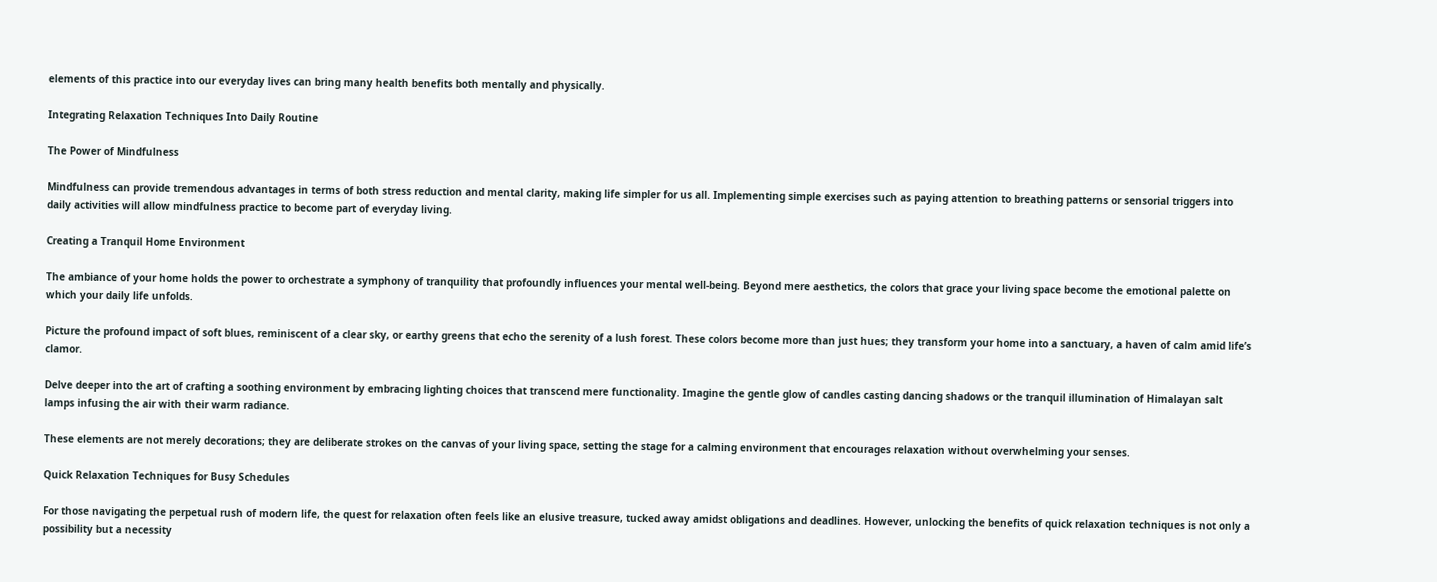elements of this practice into our everyday lives can bring many health benefits both mentally and physically.

Integrating Relaxation Techniques Into Daily Routine

The Power of Mindfulness

Mindfulness can provide tremendous advantages in terms of both stress reduction and mental clarity, making life simpler for us all. Implementing simple exercises such as paying attention to breathing patterns or sensorial triggers into daily activities will allow mindfulness practice to become part of everyday living.

Creating a Tranquil Home Environment

The ambiance of your home holds the power to orchestrate a symphony of tranquility that profoundly influences your mental well-being. Beyond mere aesthetics, the colors that grace your living space become the emotional palette on which your daily life unfolds.

Picture the profound impact of soft blues, reminiscent of a clear sky, or earthy greens that echo the serenity of a lush forest. These colors become more than just hues; they transform your home into a sanctuary, a haven of calm amid life’s clamor.

Delve deeper into the art of crafting a soothing environment by embracing lighting choices that transcend mere functionality. Imagine the gentle glow of candles casting dancing shadows or the tranquil illumination of Himalayan salt lamps infusing the air with their warm radiance.

These elements are not merely decorations; they are deliberate strokes on the canvas of your living space, setting the stage for a calming environment that encourages relaxation without overwhelming your senses.

Quick Relaxation Techniques for Busy Schedules

For those navigating the perpetual rush of modern life, the quest for relaxation often feels like an elusive treasure, tucked away amidst obligations and deadlines. However, unlocking the benefits of quick relaxation techniques is not only a possibility but a necessity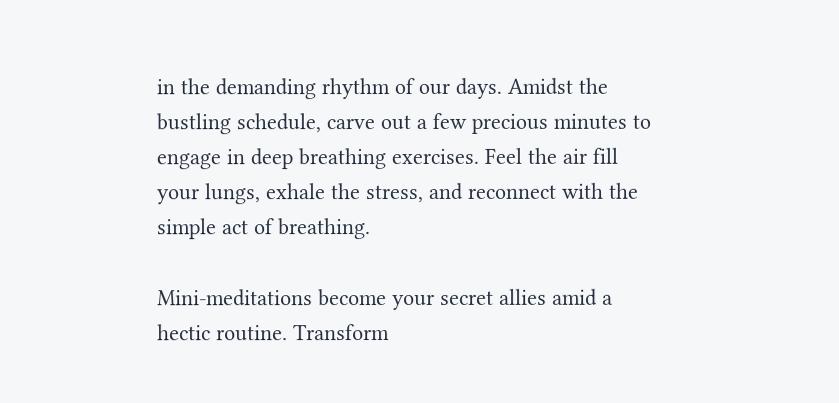in the demanding rhythm of our days. Amidst the bustling schedule, carve out a few precious minutes to engage in deep breathing exercises. Feel the air fill your lungs, exhale the stress, and reconnect with the simple act of breathing.

Mini-meditations become your secret allies amid a hectic routine. Transform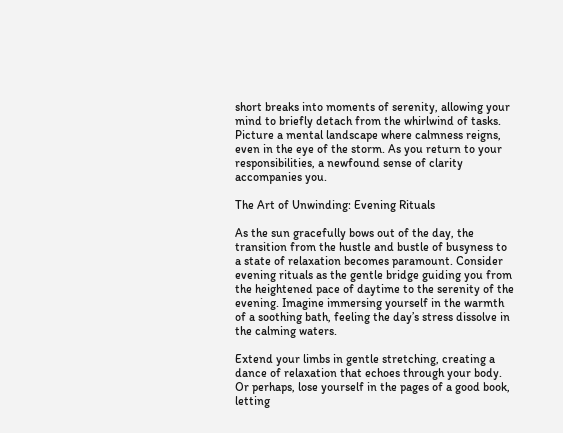short breaks into moments of serenity, allowing your mind to briefly detach from the whirlwind of tasks. Picture a mental landscape where calmness reigns, even in the eye of the storm. As you return to your responsibilities, a newfound sense of clarity accompanies you.

The Art of Unwinding: Evening Rituals

As the sun gracefully bows out of the day, the transition from the hustle and bustle of busyness to a state of relaxation becomes paramount. Consider evening rituals as the gentle bridge guiding you from the heightened pace of daytime to the serenity of the evening. Imagine immersing yourself in the warmth of a soothing bath, feeling the day’s stress dissolve in the calming waters.

Extend your limbs in gentle stretching, creating a dance of relaxation that echoes through your body. Or perhaps, lose yourself in the pages of a good book, letting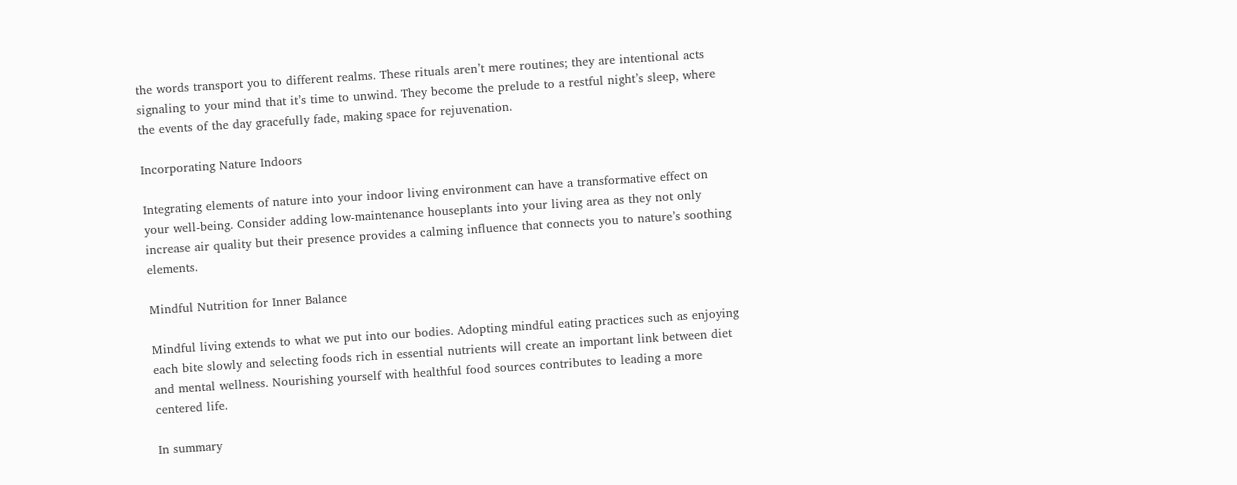the words transport you to different realms. These rituals aren’t mere routines; they are intentional acts signaling to your mind that it’s time to unwind. They become the prelude to a restful night’s sleep, where the events of the day gracefully fade, making space for rejuvenation.

Incorporating Nature Indoors

Integrating elements of nature into your indoor living environment can have a transformative effect on your well-being. Consider adding low-maintenance houseplants into your living area as they not only increase air quality but their presence provides a calming influence that connects you to nature’s soothing elements.

Mindful Nutrition for Inner Balance

Mindful living extends to what we put into our bodies. Adopting mindful eating practices such as enjoying each bite slowly and selecting foods rich in essential nutrients will create an important link between diet and mental wellness. Nourishing yourself with healthful food sources contributes to leading a more centered life.

In summary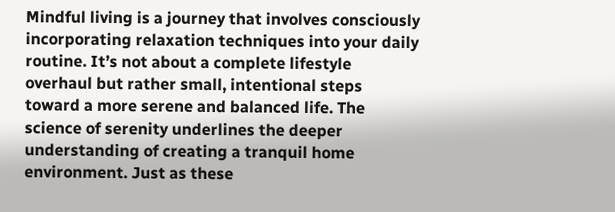Mindful living is a journey that involves consciously incorporating relaxation techniques into your daily routine. It’s not about a complete lifestyle overhaul but rather small, intentional steps toward a more serene and balanced life. The science of serenity underlines the deeper understanding of creating a tranquil home environment. Just as these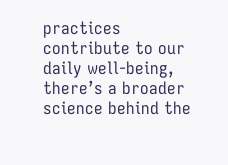practices contribute to our daily well-being, there’s a broader science behind the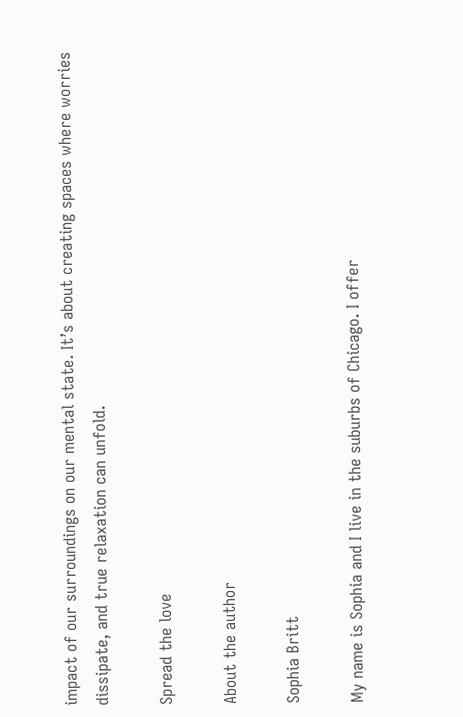impact of our surroundings on our mental state. It’s about creating spaces where worries dissipate, and true relaxation can unfold.

Spread the love

About the author

Sophia Britt

My name is Sophia and I live in the suburbs of Chicago. I offer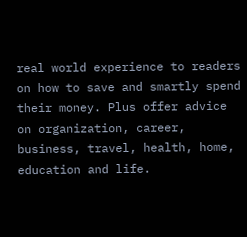real world experience to readers on how to save and smartly spend their money. Plus offer advice on organization, career, business, travel, health, home, education and life.